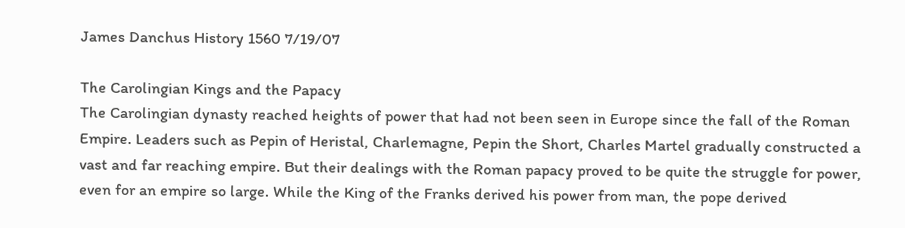James Danchus History 1560 7/19/07

The Carolingian Kings and the Papacy
The Carolingian dynasty reached heights of power that had not been seen in Europe since the fall of the Roman Empire. Leaders such as Pepin of Heristal, Charlemagne, Pepin the Short, Charles Martel gradually constructed a vast and far reaching empire. But their dealings with the Roman papacy proved to be quite the struggle for power, even for an empire so large. While the King of the Franks derived his power from man, the pope derived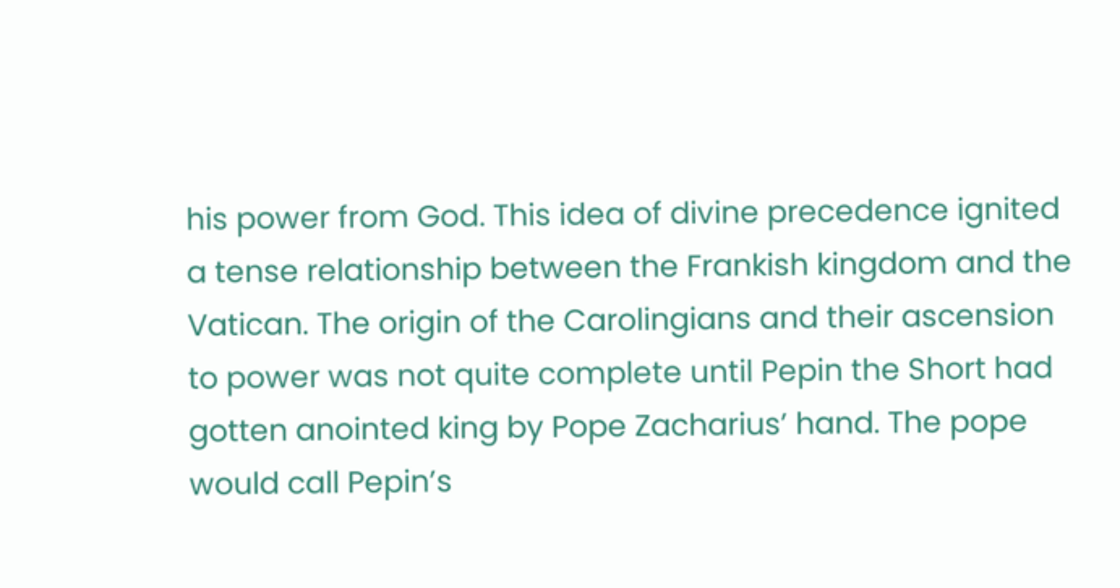his power from God. This idea of divine precedence ignited a tense relationship between the Frankish kingdom and the Vatican. The origin of the Carolingians and their ascension to power was not quite complete until Pepin the Short had gotten anointed king by Pope Zacharius’ hand. The pope would call Pepin’s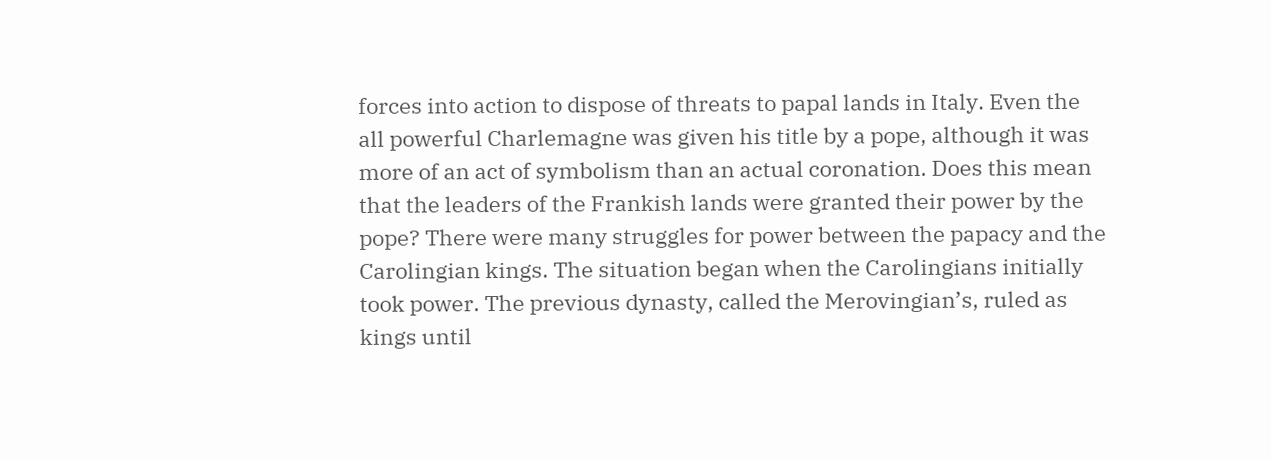forces into action to dispose of threats to papal lands in Italy. Even the all powerful Charlemagne was given his title by a pope, although it was more of an act of symbolism than an actual coronation. Does this mean that the leaders of the Frankish lands were granted their power by the pope? There were many struggles for power between the papacy and the Carolingian kings. The situation began when the Carolingians initially took power. The previous dynasty, called the Merovingian’s, ruled as kings until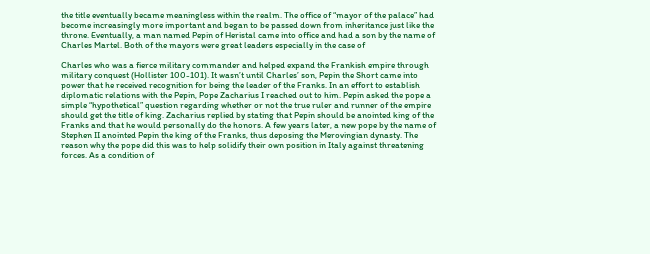the title eventually became meaningless within the realm. The office of “mayor of the palace” had become increasingly more important and began to be passed down from inheritance just like the throne. Eventually, a man named Pepin of Heristal came into office and had a son by the name of Charles Martel. Both of the mayors were great leaders especially in the case of

Charles who was a fierce military commander and helped expand the Frankish empire through military conquest (Hollister 100-101). It wasn’t until Charles’ son, Pepin the Short came into power that he received recognition for being the leader of the Franks. In an effort to establish diplomatic relations with the Pepin, Pope Zacharius I reached out to him. Pepin asked the pope a simple “hypothetical” question regarding whether or not the true ruler and runner of the empire should get the title of king. Zacharius replied by stating that Pepin should be anointed king of the Franks and that he would personally do the honors. A few years later, a new pope by the name of Stephen II anointed Pepin the king of the Franks, thus deposing the Merovingian dynasty. The reason why the pope did this was to help solidify their own position in Italy against threatening forces. As a condition of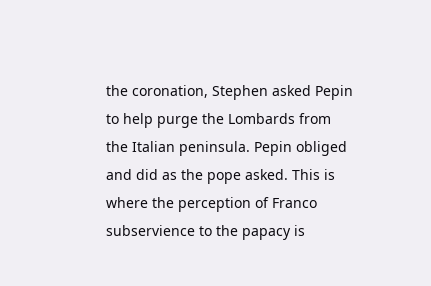the coronation, Stephen asked Pepin to help purge the Lombards from the Italian peninsula. Pepin obliged and did as the pope asked. This is where the perception of Franco subservience to the papacy is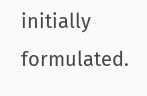initially formulated.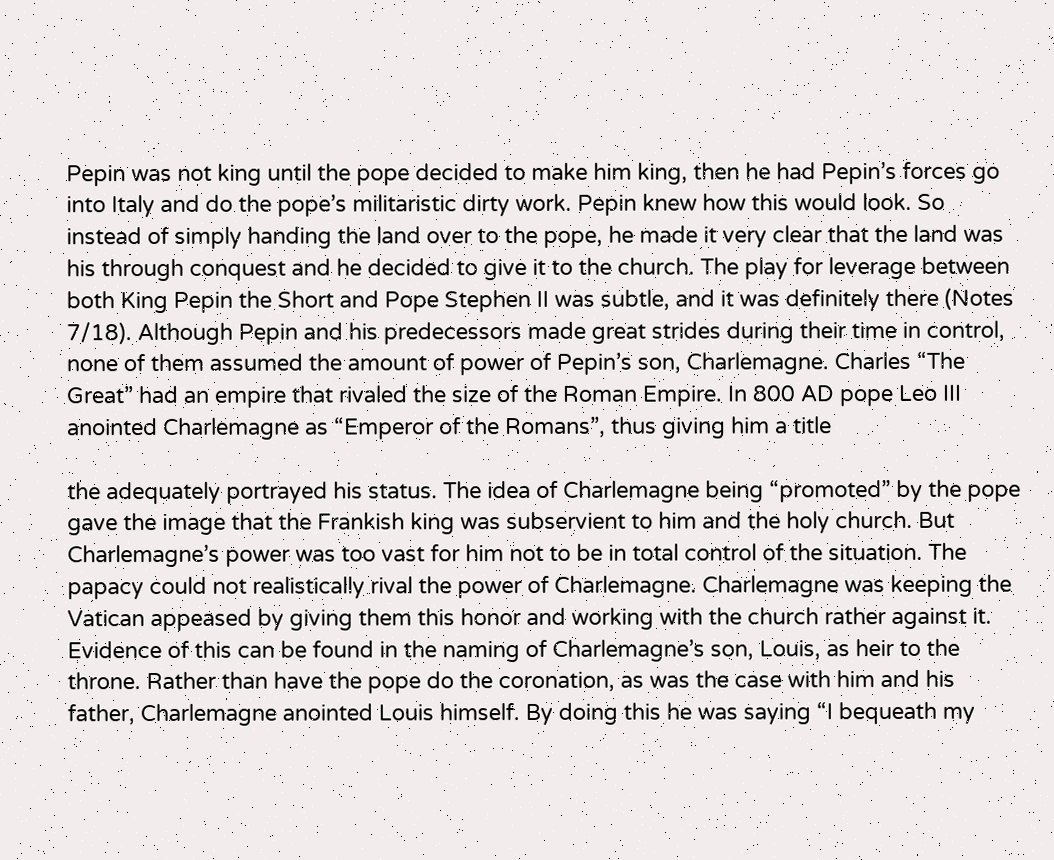Pepin was not king until the pope decided to make him king, then he had Pepin’s forces go into Italy and do the pope’s militaristic dirty work. Pepin knew how this would look. So instead of simply handing the land over to the pope, he made it very clear that the land was his through conquest and he decided to give it to the church. The play for leverage between both King Pepin the Short and Pope Stephen II was subtle, and it was definitely there (Notes 7/18). Although Pepin and his predecessors made great strides during their time in control, none of them assumed the amount of power of Pepin’s son, Charlemagne. Charles “The Great” had an empire that rivaled the size of the Roman Empire. In 800 AD pope Leo III anointed Charlemagne as “Emperor of the Romans”, thus giving him a title

the adequately portrayed his status. The idea of Charlemagne being “promoted” by the pope gave the image that the Frankish king was subservient to him and the holy church. But Charlemagne’s power was too vast for him not to be in total control of the situation. The papacy could not realistically rival the power of Charlemagne. Charlemagne was keeping the Vatican appeased by giving them this honor and working with the church rather against it. Evidence of this can be found in the naming of Charlemagne’s son, Louis, as heir to the throne. Rather than have the pope do the coronation, as was the case with him and his father, Charlemagne anointed Louis himself. By doing this he was saying “I bequeath my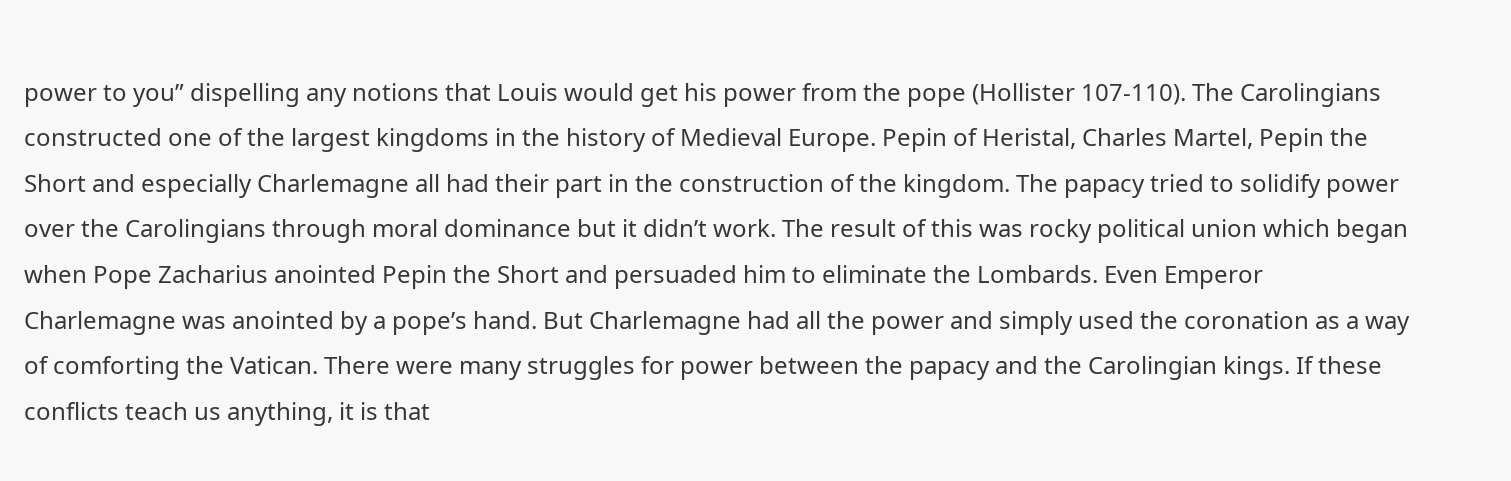power to you” dispelling any notions that Louis would get his power from the pope (Hollister 107-110). The Carolingians constructed one of the largest kingdoms in the history of Medieval Europe. Pepin of Heristal, Charles Martel, Pepin the Short and especially Charlemagne all had their part in the construction of the kingdom. The papacy tried to solidify power over the Carolingians through moral dominance but it didn’t work. The result of this was rocky political union which began when Pope Zacharius anointed Pepin the Short and persuaded him to eliminate the Lombards. Even Emperor Charlemagne was anointed by a pope’s hand. But Charlemagne had all the power and simply used the coronation as a way of comforting the Vatican. There were many struggles for power between the papacy and the Carolingian kings. If these conflicts teach us anything, it is that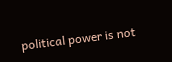political power is not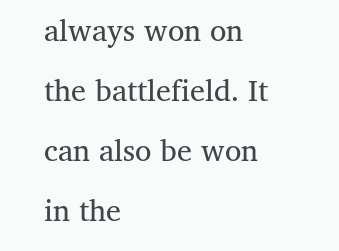always won on the battlefield. It can also be won in the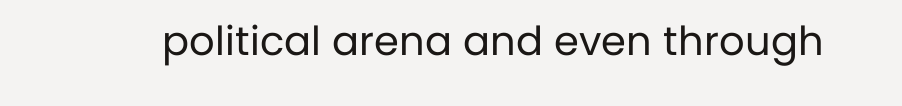political arena and even through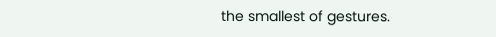the smallest of gestures.